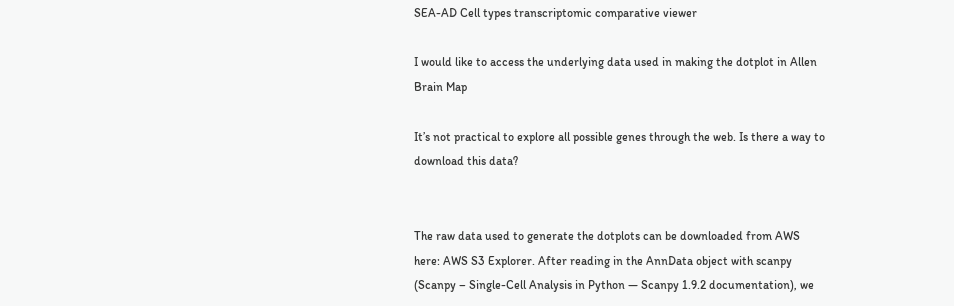SEA-AD Cell types transcriptomic comparative viewer

I would like to access the underlying data used in making the dotplot in Allen Brain Map

It’s not practical to explore all possible genes through the web. Is there a way to download this data?


The raw data used to generate the dotplots can be downloaded from AWS here: AWS S3 Explorer. After reading in the AnnData object with scanpy (Scanpy – Single-Cell Analysis in Python — Scanpy 1.9.2 documentation), we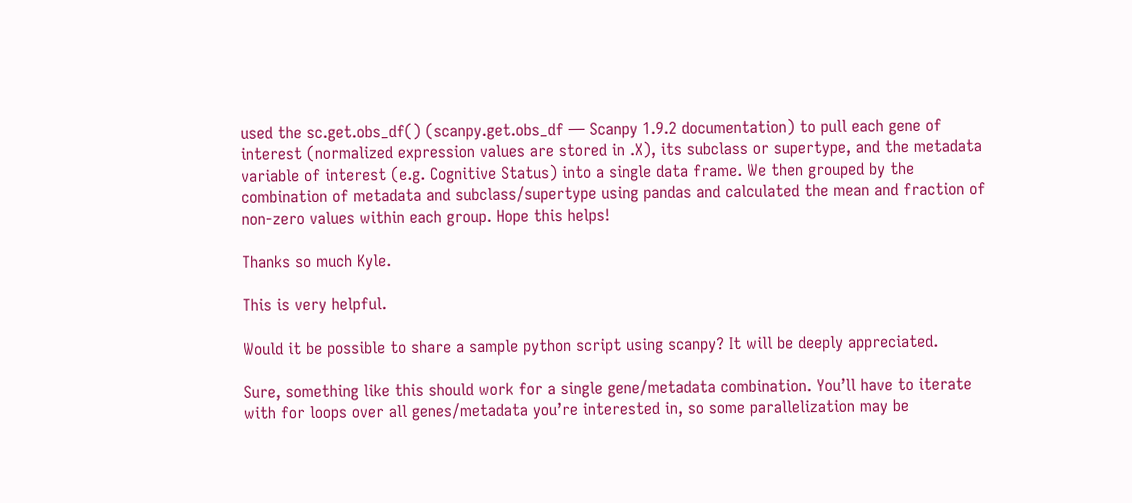used the sc.get.obs_df() (scanpy.get.obs_df — Scanpy 1.9.2 documentation) to pull each gene of interest (normalized expression values are stored in .X), its subclass or supertype, and the metadata variable of interest (e.g. Cognitive Status) into a single data frame. We then grouped by the combination of metadata and subclass/supertype using pandas and calculated the mean and fraction of non-zero values within each group. Hope this helps!

Thanks so much Kyle.

This is very helpful.

Would it be possible to share a sample python script using scanpy? It will be deeply appreciated.

Sure, something like this should work for a single gene/metadata combination. You’ll have to iterate with for loops over all genes/metadata you’re interested in, so some parallelization may be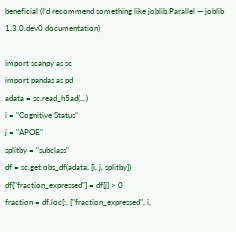beneficial (I’d recommend something like joblib.Parallel — joblib 1.3.0.dev0 documentation)

import scanpy as sc
import pandas as pd
adata = sc.read_h5ad(...)
i = "Cognitive Status"
j = "APOE"
splitby = "subclass"
df = sc.get.obs_df(adata, [i, j, splitby])
df["fraction_expressed"] = df[j] > 0
fraction = df.loc[:, ["fraction_expressed", i,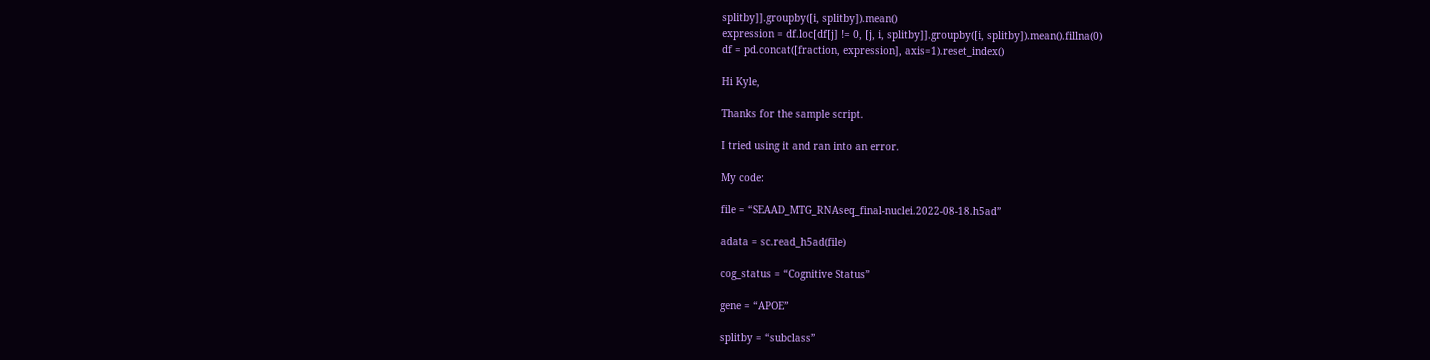splitby]].groupby([i, splitby]).mean()
expression = df.loc[df[j] != 0, [j, i, splitby]].groupby([i, splitby]).mean().fillna(0)
df = pd.concat([fraction, expression], axis=1).reset_index()

Hi Kyle,

Thanks for the sample script.

I tried using it and ran into an error.

My code:

file = “SEAAD_MTG_RNAseq_final-nuclei.2022-08-18.h5ad”

adata = sc.read_h5ad(file)

cog_status = “Cognitive Status”

gene = “APOE”

splitby = “subclass”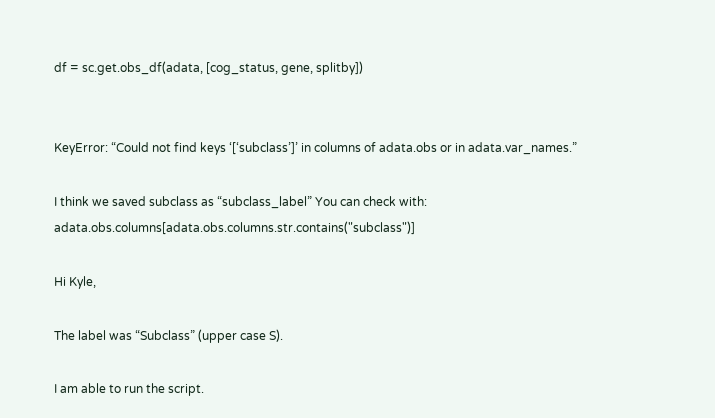df = sc.get.obs_df(adata, [cog_status, gene, splitby])


KeyError: “Could not find keys ‘[‘subclass’]’ in columns of adata.obs or in adata.var_names.”

I think we saved subclass as “subclass_label” You can check with: adata.obs.columns[adata.obs.columns.str.contains("subclass")]

Hi Kyle,

The label was “Subclass” (upper case S).

I am able to run the script.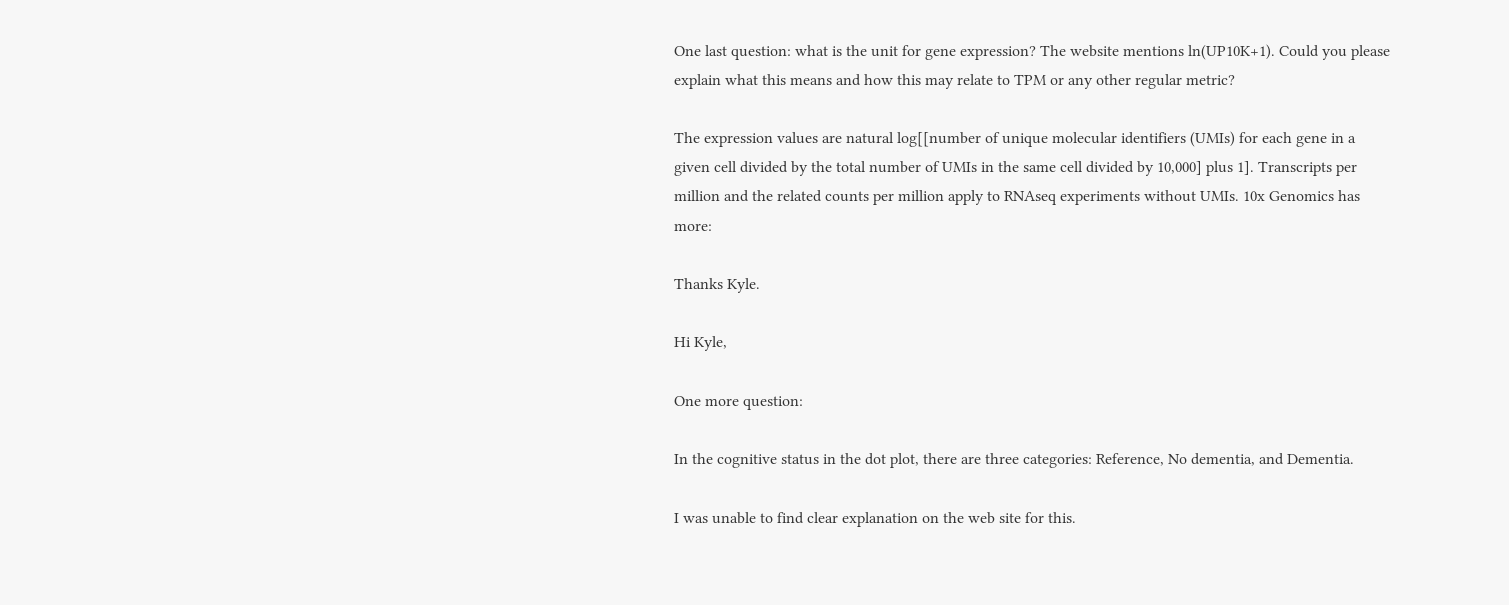One last question: what is the unit for gene expression? The website mentions ln(UP10K+1). Could you please explain what this means and how this may relate to TPM or any other regular metric?

The expression values are natural log[[number of unique molecular identifiers (UMIs) for each gene in a given cell divided by the total number of UMIs in the same cell divided by 10,000] plus 1]. Transcripts per million and the related counts per million apply to RNAseq experiments without UMIs. 10x Genomics has more:

Thanks Kyle.

Hi Kyle,

One more question:

In the cognitive status in the dot plot, there are three categories: Reference, No dementia, and Dementia.

I was unable to find clear explanation on the web site for this.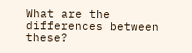What are the differences between these?